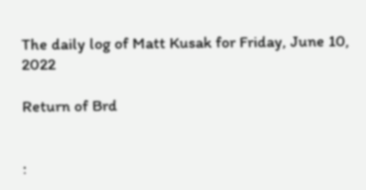The daily log of Matt Kusak for Friday, June 10, 2022

Return of Brd


: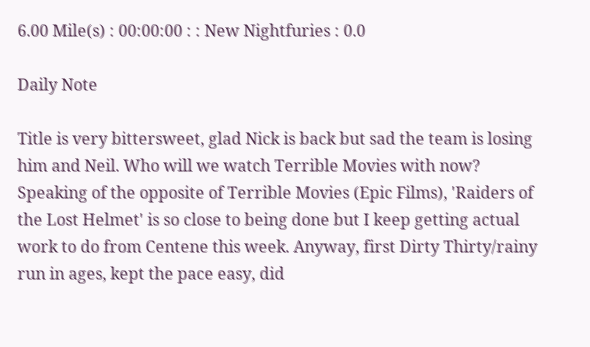6.00 Mile(s) : 00:00:00 : : New Nightfuries : 0.0

Daily Note

Title is very bittersweet, glad Nick is back but sad the team is losing him and Neil. Who will we watch Terrible Movies with now? Speaking of the opposite of Terrible Movies (Epic Films), 'Raiders of the Lost Helmet' is so close to being done but I keep getting actual work to do from Centene this week. Anyway, first Dirty Thirty/rainy run in ages, kept the pace easy, did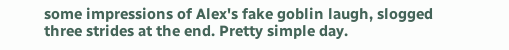some impressions of Alex's fake goblin laugh, slogged three strides at the end. Pretty simple day.